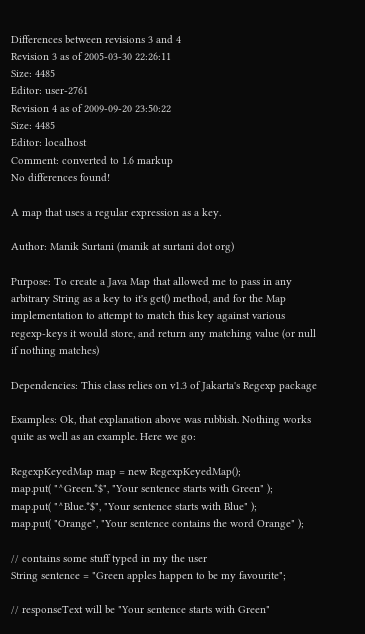Differences between revisions 3 and 4
Revision 3 as of 2005-03-30 22:26:11
Size: 4485
Editor: user-2761
Revision 4 as of 2009-09-20 23:50:22
Size: 4485
Editor: localhost
Comment: converted to 1.6 markup
No differences found!

A map that uses a regular expression as a key.

Author: Manik Surtani (manik at surtani dot org)

Purpose: To create a Java Map that allowed me to pass in any arbitrary String as a key to it's get() method, and for the Map implementation to attempt to match this key against various regexp-keys it would store, and return any matching value (or null if nothing matches)

Dependencies: This class relies on v1.3 of Jakarta's Regexp package

Examples: Ok, that explanation above was rubbish. Nothing works quite as well as an example. Here we go:

RegexpKeyedMap map = new RegexpKeyedMap();
map.put( "^Green.*$", "Your sentence starts with Green" );
map.put( "^Blue.*$", "Your sentence starts with Blue" );
map.put( "Orange", "Your sentence contains the word Orange" );

// contains some stuff typed in my the user
String sentence = "Green apples happen to be my favourite";

// responseText will be "Your sentence starts with Green"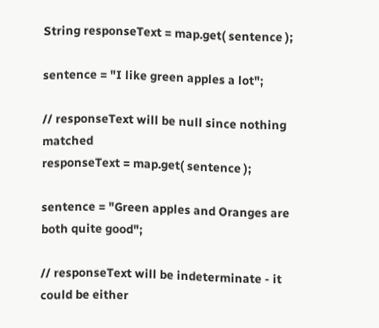String responseText = map.get( sentence );

sentence = "I like green apples a lot";

// responseText will be null since nothing matched
responseText = map.get( sentence );

sentence = "Green apples and Oranges are both quite good";

// responseText will be indeterminate - it could be either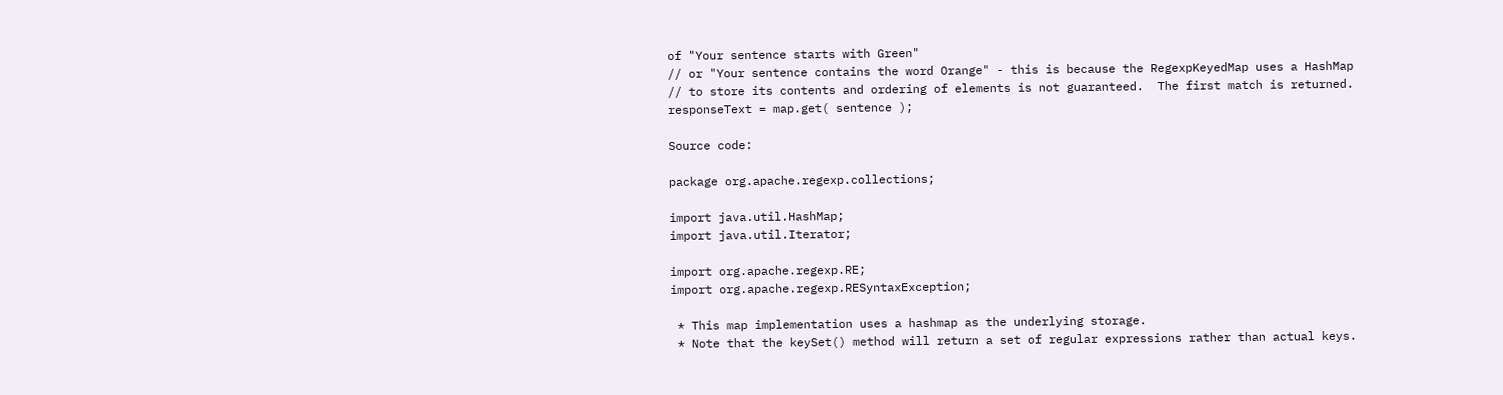of "Your sentence starts with Green"
// or "Your sentence contains the word Orange" - this is because the RegexpKeyedMap uses a HashMap
// to store its contents and ordering of elements is not guaranteed.  The first match is returned.
responseText = map.get( sentence );

Source code:

package org.apache.regexp.collections;

import java.util.HashMap;
import java.util.Iterator;

import org.apache.regexp.RE;
import org.apache.regexp.RESyntaxException;

 * This map implementation uses a hashmap as the underlying storage.
 * Note that the keySet() method will return a set of regular expressions rather than actual keys.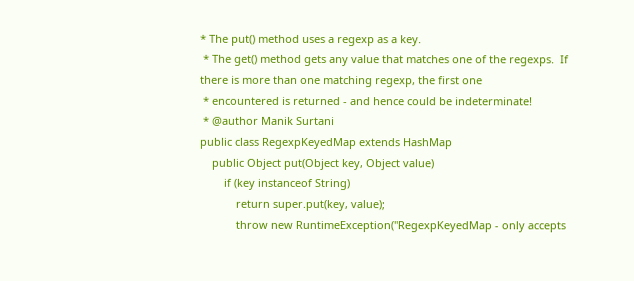* The put() method uses a regexp as a key.
 * The get() method gets any value that matches one of the regexps.  If there is more than one matching regexp, the first one
 * encountered is returned - and hence could be indeterminate!
 * @author Manik Surtani
public class RegexpKeyedMap extends HashMap
    public Object put(Object key, Object value)
        if (key instanceof String)
            return super.put(key, value);
            throw new RuntimeException("RegexpKeyedMap - only accepts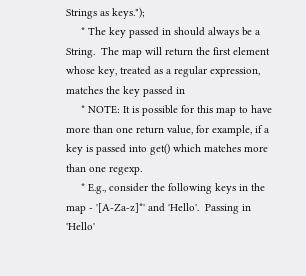Strings as keys.");
     * The key passed in should always be a String.  The map will return the first element whose key, treated as a regular expression, matches the key passed in
     * NOTE: It is possible for this map to have more than one return value, for example, if a key is passed into get() which matches more than one regexp.
     * E.g., consider the following keys in the map - '[A-Za-z]*' and 'Hello'.  Passing in 'Hello'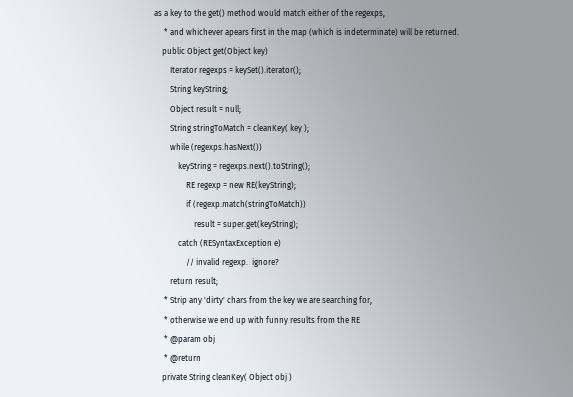as a key to the get() method would match either of the regexps,
     * and whichever apears first in the map (which is indeterminate) will be returned.
    public Object get(Object key)
        Iterator regexps = keySet().iterator();
        String keyString;
        Object result = null;
        String stringToMatch = cleanKey( key );
        while (regexps.hasNext())
            keyString = regexps.next().toString();
                RE regexp = new RE(keyString);
                if (regexp.match(stringToMatch))
                    result = super.get(keyString);
            catch (RESyntaxException e)
                // invalid regexp.  ignore?
        return result;
     * Strip any 'dirty' chars from the key we are searching for,
     * otherwise we end up with funny results from the RE
     * @param obj
     * @return
    private String cleanKey( Object obj )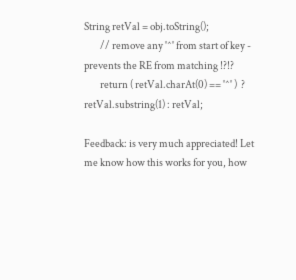String retVal = obj.toString();
        // remove any '^' from start of key - prevents the RE from matching !?!?
        return ( retVal.charAt(0) == '^' )  ? retVal.substring(1) : retVal;

Feedback: is very much appreciated! Let me know how this works for you, how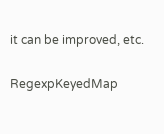it can be improved, etc.

RegexpKeyedMap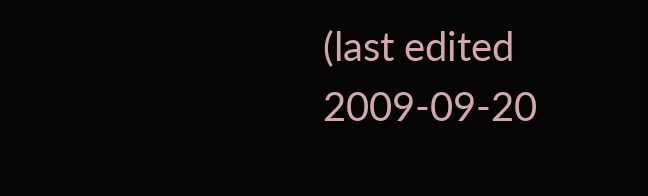(last edited 2009-09-20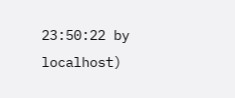23:50:22 by localhost)